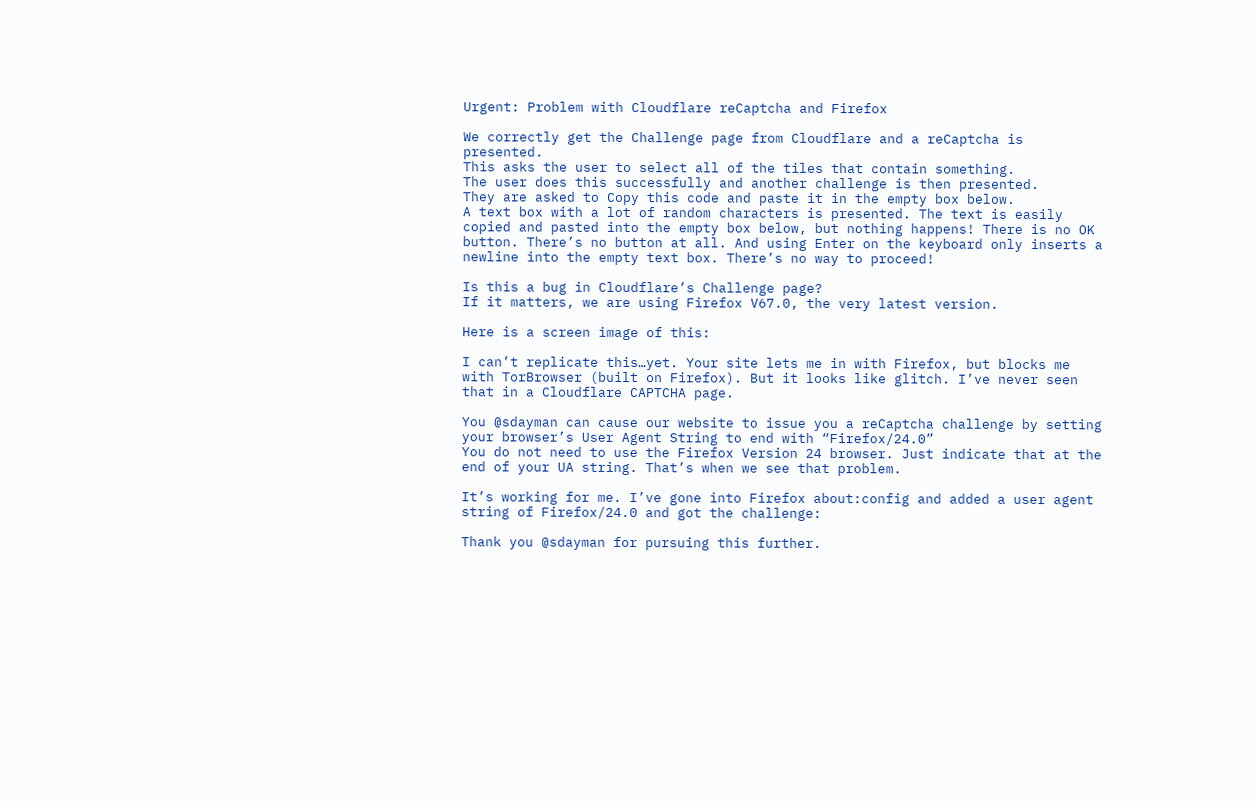Urgent: Problem with Cloudflare reCaptcha and Firefox

We correctly get the Challenge page from Cloudflare and a reCaptcha is presented.
This asks the user to select all of the tiles that contain something.
The user does this successfully and another challenge is then presented.
They are asked to Copy this code and paste it in the empty box below.
A text box with a lot of random characters is presented. The text is easily copied and pasted into the empty box below, but nothing happens! There is no OK button. There’s no button at all. And using Enter on the keyboard only inserts a newline into the empty text box. There’s no way to proceed!

Is this a bug in Cloudflare’s Challenge page?
If it matters, we are using Firefox V67.0, the very latest version.

Here is a screen image of this:

I can’t replicate this…yet. Your site lets me in with Firefox, but blocks me with TorBrowser (built on Firefox). But it looks like glitch. I’ve never seen that in a Cloudflare CAPTCHA page.

You @sdayman can cause our website to issue you a reCaptcha challenge by setting your browser’s User Agent String to end with “Firefox/24.0”
You do not need to use the Firefox Version 24 browser. Just indicate that at the end of your UA string. That’s when we see that problem.

It’s working for me. I’ve gone into Firefox about:config and added a user agent string of Firefox/24.0 and got the challenge:

Thank you @sdayman for pursuing this further.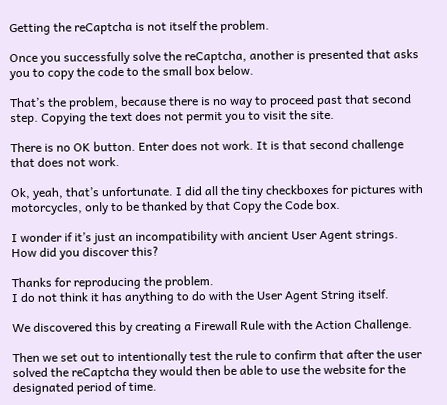Getting the reCaptcha is not itself the problem.

Once you successfully solve the reCaptcha, another is presented that asks you to copy the code to the small box below.

That’s the problem, because there is no way to proceed past that second step. Copying the text does not permit you to visit the site.

There is no OK button. Enter does not work. It is that second challenge that does not work.

Ok, yeah, that’s unfortunate. I did all the tiny checkboxes for pictures with motorcycles, only to be thanked by that Copy the Code box.

I wonder if it’s just an incompatibility with ancient User Agent strings. How did you discover this?

Thanks for reproducing the problem.
I do not think it has anything to do with the User Agent String itself.

We discovered this by creating a Firewall Rule with the Action Challenge.

Then we set out to intentionally test the rule to confirm that after the user solved the reCaptcha they would then be able to use the website for the designated period of time.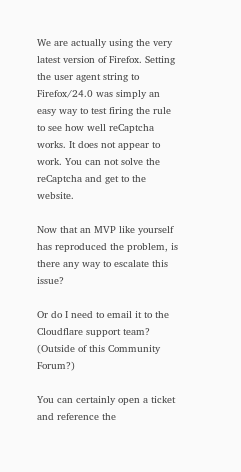We are actually using the very latest version of Firefox. Setting the user agent string to Firefox/24.0 was simply an easy way to test firing the rule to see how well reCaptcha works. It does not appear to work. You can not solve the reCaptcha and get to the website.

Now that an MVP like yourself has reproduced the problem, is there any way to escalate this issue?

Or do I need to email it to the Cloudflare support team? (Outside of this Community Forum?)

You can certainly open a ticket and reference the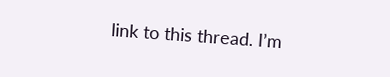link to this thread. I’m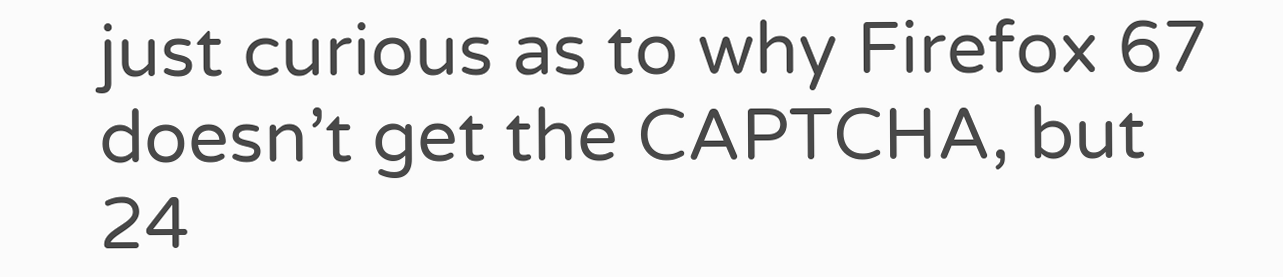just curious as to why Firefox 67 doesn’t get the CAPTCHA, but 24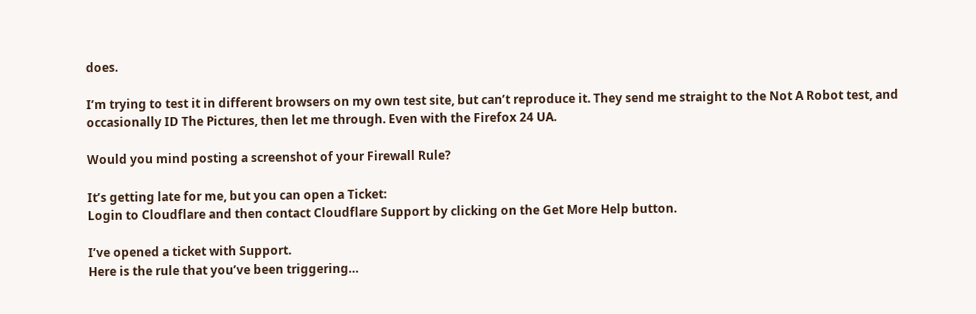does.

I’m trying to test it in different browsers on my own test site, but can’t reproduce it. They send me straight to the Not A Robot test, and occasionally ID The Pictures, then let me through. Even with the Firefox 24 UA.

Would you mind posting a screenshot of your Firewall Rule?

It’s getting late for me, but you can open a Ticket:
Login to Cloudflare and then contact Cloudflare Support by clicking on the Get More Help button.

I’ve opened a ticket with Support.
Here is the rule that you’ve been triggering…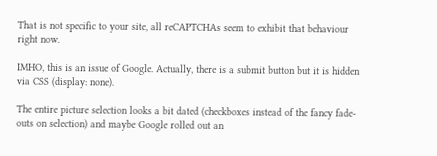That is not specific to your site, all reCAPTCHAs seem to exhibit that behaviour right now.

IMHO, this is an issue of Google. Actually, there is a submit button but it is hidden via CSS (display: none).

The entire picture selection looks a bit dated (checkboxes instead of the fancy fade-outs on selection) and maybe Google rolled out an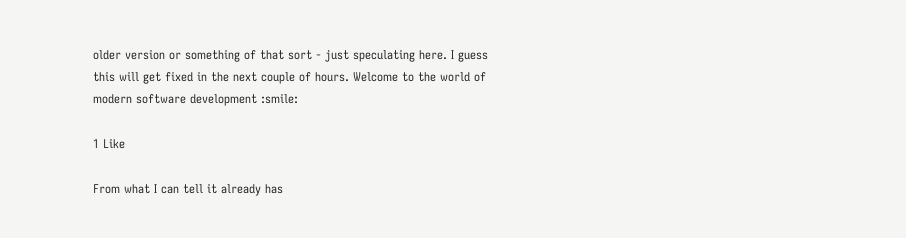older version or something of that sort - just speculating here. I guess this will get fixed in the next couple of hours. Welcome to the world of modern software development :smile:

1 Like

From what I can tell it already has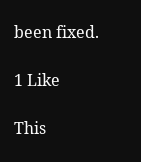been fixed.

1 Like

This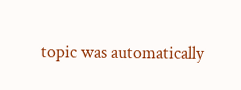topic was automatically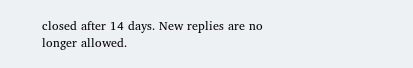closed after 14 days. New replies are no longer allowed.